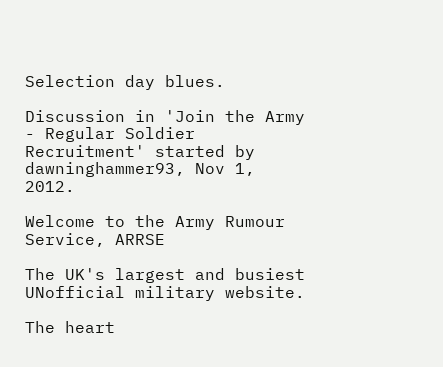Selection day blues.

Discussion in 'Join the Army - Regular Soldier Recruitment' started by dawninghammer93, Nov 1, 2012.

Welcome to the Army Rumour Service, ARRSE

The UK's largest and busiest UNofficial military website.

The heart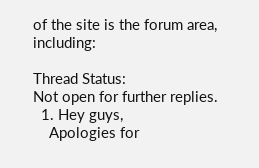of the site is the forum area, including:

Thread Status:
Not open for further replies.
  1. Hey guys,
    Apologies for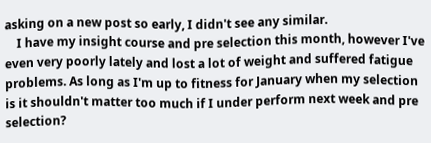asking on a new post so early, I didn't see any similar.
    I have my insight course and pre selection this month, however I've even very poorly lately and lost a lot of weight and suffered fatigue problems. As long as I'm up to fitness for January when my selection is it shouldn't matter too much if I under perform next week and pre selection?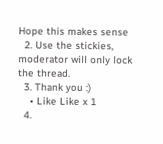Hope this makes sense
  2. Use the stickies, moderator will only lock the thread.
  3. Thank you :)
    • Like Like x 1
  4.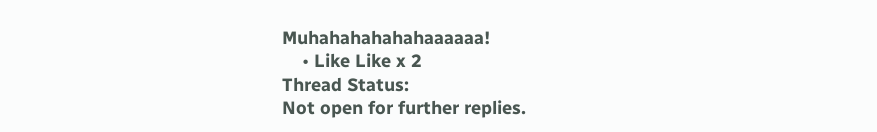Muhahahahahahaaaaaa!
    • Like Like x 2
Thread Status:
Not open for further replies.